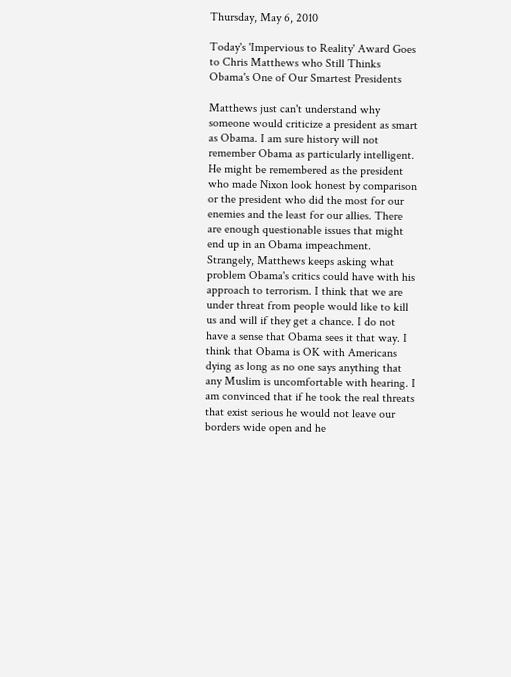Thursday, May 6, 2010

Today's 'Impervious to Reality' Award Goes to Chris Matthews who Still Thinks Obama's One of Our Smartest Presidents

Matthews just can't understand why someone would criticize a president as smart as Obama. I am sure history will not remember Obama as particularly intelligent. He might be remembered as the president who made Nixon look honest by comparison or the president who did the most for our enemies and the least for our allies. There are enough questionable issues that might end up in an Obama impeachment. Strangely, Matthews keeps asking what problem Obama's critics could have with his approach to terrorism. I think that we are under threat from people would like to kill us and will if they get a chance. I do not have a sense that Obama sees it that way. I think that Obama is OK with Americans dying as long as no one says anything that any Muslim is uncomfortable with hearing. I am convinced that if he took the real threats that exist serious he would not leave our borders wide open and he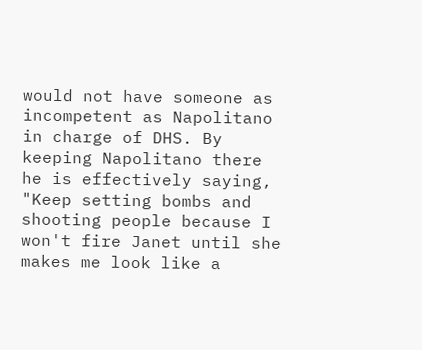would not have someone as incompetent as Napolitano in charge of DHS. By keeping Napolitano there he is effectively saying, "Keep setting bombs and shooting people because I won't fire Janet until she makes me look like a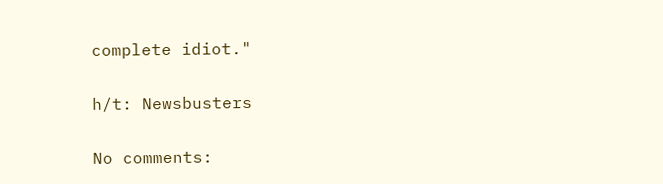complete idiot."

h/t: Newsbusters

No comments: